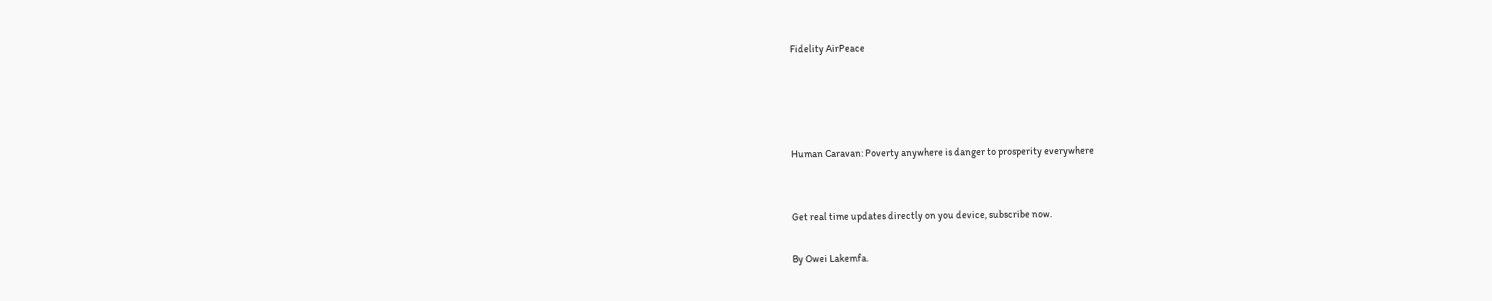Fidelity AirPeace




Human Caravan: Poverty anywhere is danger to prosperity everywhere


Get real time updates directly on you device, subscribe now.

By Owei Lakemfa.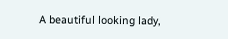A beautiful looking lady,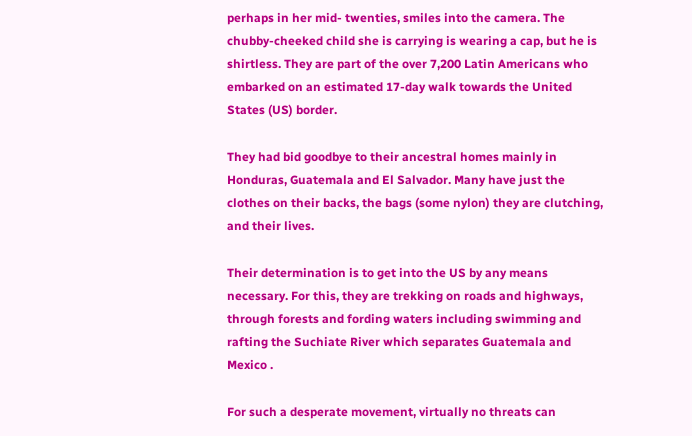perhaps in her mid- twenties, smiles into the camera. The chubby-cheeked child she is carrying is wearing a cap, but he is shirtless. They are part of the over 7,200 Latin Americans who embarked on an estimated 17-day walk towards the United States (US) border.

They had bid goodbye to their ancestral homes mainly in Honduras, Guatemala and El Salvador. Many have just the clothes on their backs, the bags (some nylon) they are clutching, and their lives.

Their determination is to get into the US by any means necessary. For this, they are trekking on roads and highways, through forests and fording waters including swimming and rafting the Suchiate River which separates Guatemala and Mexico .

For such a desperate movement, virtually no threats can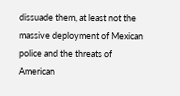dissuade them, at least not the massive deployment of Mexican police and the threats of American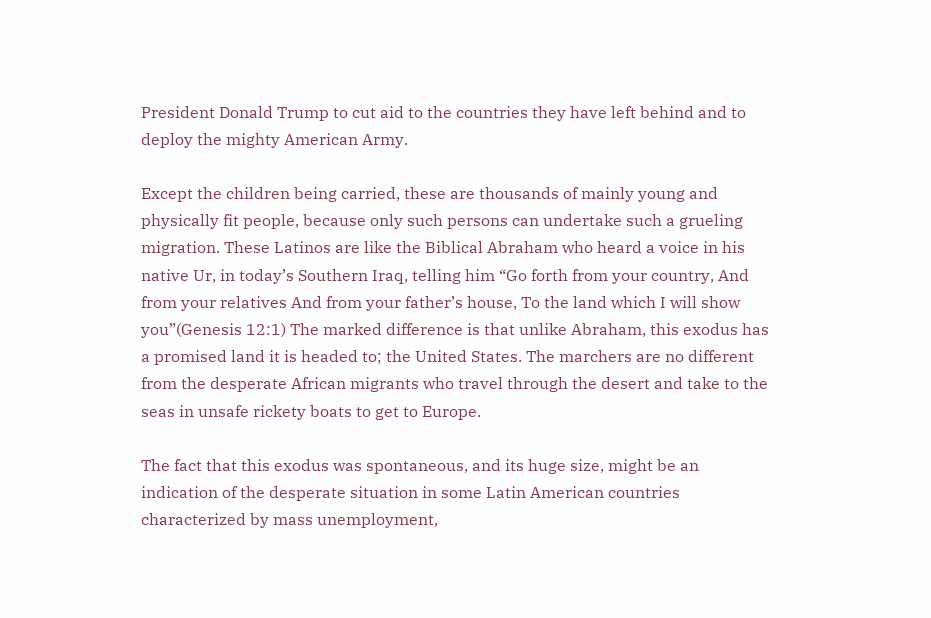President Donald Trump to cut aid to the countries they have left behind and to deploy the mighty American Army.

Except the children being carried, these are thousands of mainly young and physically fit people, because only such persons can undertake such a grueling migration. These Latinos are like the Biblical Abraham who heard a voice in his native Ur, in today’s Southern Iraq, telling him “Go forth from your country, And from your relatives And from your father’s house, To the land which I will show you”(Genesis 12:1) The marked difference is that unlike Abraham, this exodus has a promised land it is headed to; the United States. The marchers are no different from the desperate African migrants who travel through the desert and take to the seas in unsafe rickety boats to get to Europe.

The fact that this exodus was spontaneous, and its huge size, might be an indication of the desperate situation in some Latin American countries characterized by mass unemployment,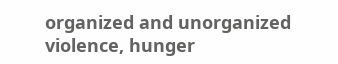organized and unorganized violence, hunger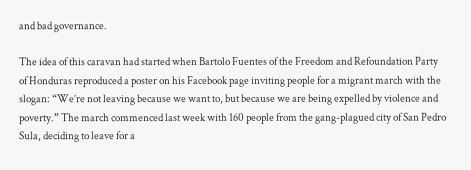and bad governance.

The idea of this caravan had started when Bartolo Fuentes of the Freedom and Refoundation Party of Honduras reproduced a poster on his Facebook page inviting people for a migrant march with the slogan: “We’re not leaving because we want to, but because we are being expelled by violence and poverty.” The march commenced last week with 160 people from the gang-plagued city of San Pedro Sula, deciding to leave for a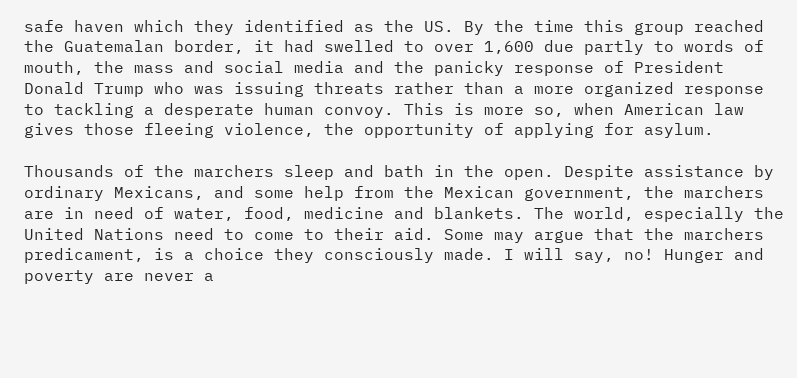safe haven which they identified as the US. By the time this group reached the Guatemalan border, it had swelled to over 1,600 due partly to words of mouth, the mass and social media and the panicky response of President Donald Trump who was issuing threats rather than a more organized response to tackling a desperate human convoy. This is more so, when American law gives those fleeing violence, the opportunity of applying for asylum.

Thousands of the marchers sleep and bath in the open. Despite assistance by ordinary Mexicans, and some help from the Mexican government, the marchers are in need of water, food, medicine and blankets. The world, especially the United Nations need to come to their aid. Some may argue that the marchers predicament, is a choice they consciously made. I will say, no! Hunger and poverty are never a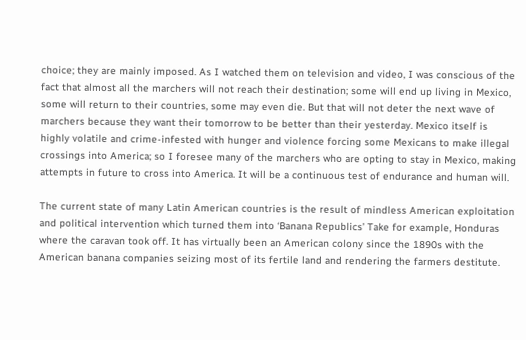choice; they are mainly imposed. As I watched them on television and video, I was conscious of the fact that almost all the marchers will not reach their destination; some will end up living in Mexico, some will return to their countries, some may even die. But that will not deter the next wave of marchers because they want their tomorrow to be better than their yesterday. Mexico itself is highly volatile and crime-infested with hunger and violence forcing some Mexicans to make illegal crossings into America; so I foresee many of the marchers who are opting to stay in Mexico, making attempts in future to cross into America. It will be a continuous test of endurance and human will.

The current state of many Latin American countries is the result of mindless American exploitation and political intervention which turned them into ‘Banana Republics’ Take for example, Honduras where the caravan took off. It has virtually been an American colony since the 1890s with the American banana companies seizing most of its fertile land and rendering the farmers destitute.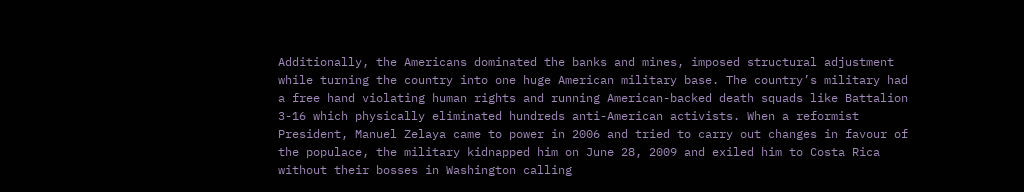Additionally, the Americans dominated the banks and mines, imposed structural adjustment while turning the country into one huge American military base. The country’s military had a free hand violating human rights and running American-backed death squads like Battalion 3-16 which physically eliminated hundreds anti-American activists. When a reformist President, Manuel Zelaya came to power in 2006 and tried to carry out changes in favour of the populace, the military kidnapped him on June 28, 2009 and exiled him to Costa Rica without their bosses in Washington calling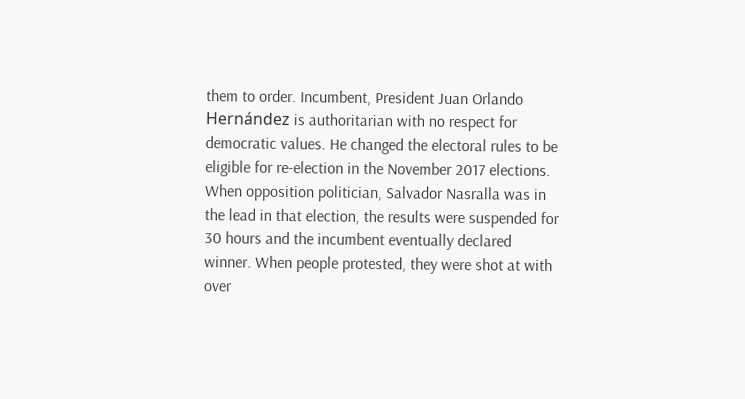them to order. Incumbent, President Juan Orlando Hernández is authoritarian with no respect for democratic values. He changed the electoral rules to be eligible for re-election in the November 2017 elections. When opposition politician, Salvador Nasralla was in the lead in that election, the results were suspended for 30 hours and the incumbent eventually declared winner. When people protested, they were shot at with over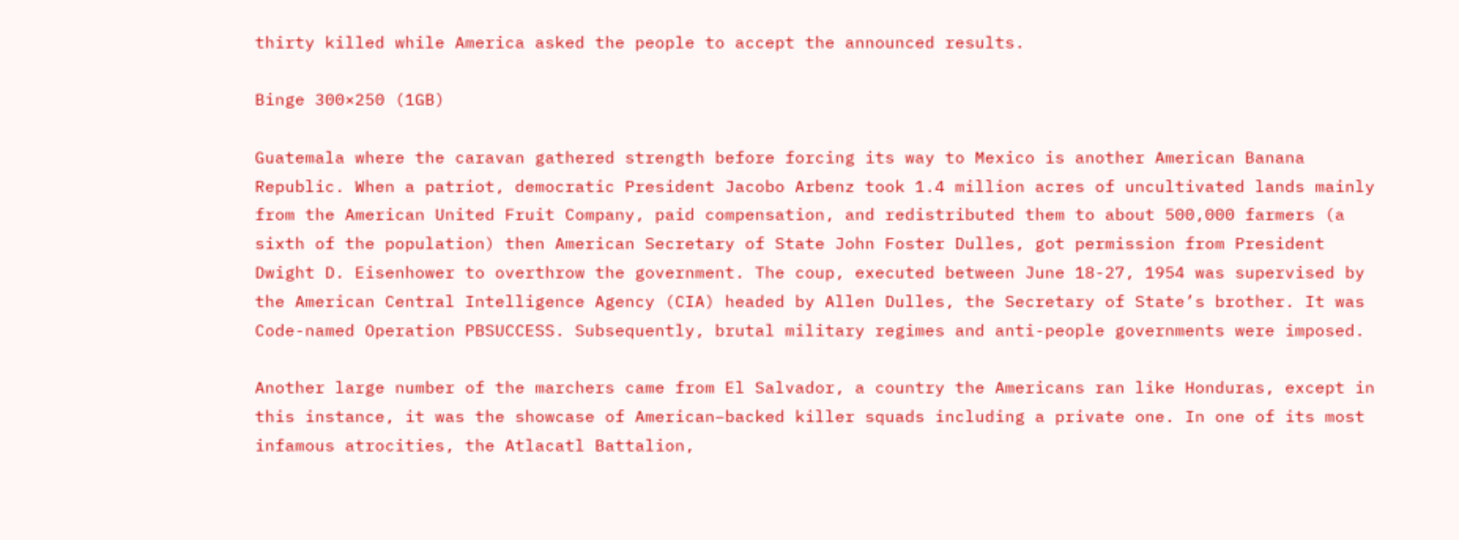thirty killed while America asked the people to accept the announced results.

Binge 300×250 (1GB)

Guatemala where the caravan gathered strength before forcing its way to Mexico is another American Banana Republic. When a patriot, democratic President Jacobo Arbenz took 1.4 million acres of uncultivated lands mainly from the American United Fruit Company, paid compensation, and redistributed them to about 500,000 farmers (a sixth of the population) then American Secretary of State John Foster Dulles, got permission from President Dwight D. Eisenhower to overthrow the government. The coup, executed between June 18-27, 1954 was supervised by the American Central Intelligence Agency (CIA) headed by Allen Dulles, the Secretary of State’s brother. It was Code-named Operation PBSUCCESS. Subsequently, brutal military regimes and anti-people governments were imposed.

Another large number of the marchers came from El Salvador, a country the Americans ran like Honduras, except in this instance, it was the showcase of American–backed killer squads including a private one. In one of its most infamous atrocities, the Atlacatl Battalion,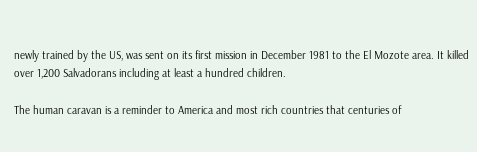newly trained by the US, was sent on its first mission in December 1981 to the El Mozote area. It killed over 1,200 Salvadorans including at least a hundred children.

The human caravan is a reminder to America and most rich countries that centuries of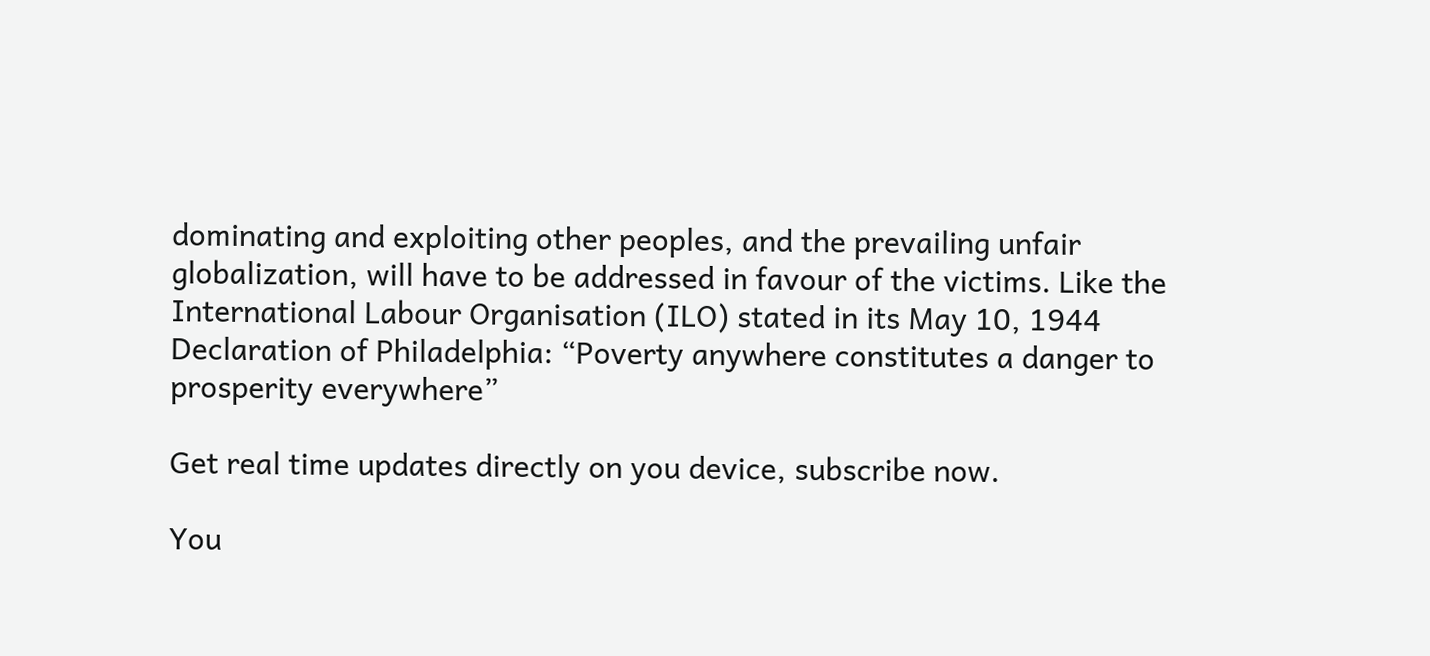dominating and exploiting other peoples, and the prevailing unfair globalization, will have to be addressed in favour of the victims. Like the International Labour Organisation (ILO) stated in its May 10, 1944 Declaration of Philadelphia: “Poverty anywhere constitutes a danger to prosperity everywhere”

Get real time updates directly on you device, subscribe now.

You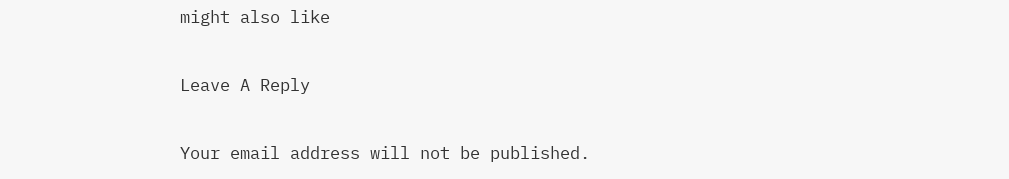might also like

Leave A Reply

Your email address will not be published.